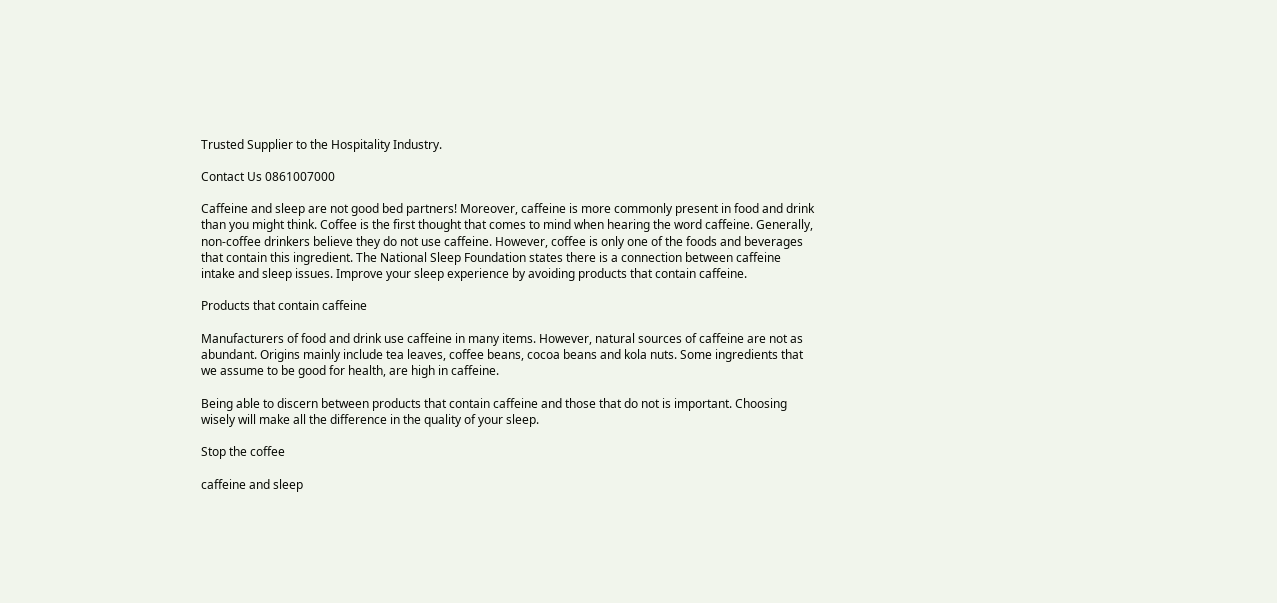Trusted Supplier to the Hospitality Industry.

Contact Us 0861007000

Caffeine and sleep are not good bed partners! Moreover, caffeine is more commonly present in food and drink than you might think. Coffee is the first thought that comes to mind when hearing the word caffeine. Generally, non-coffee drinkers believe they do not use caffeine. However, coffee is only one of the foods and beverages that contain this ingredient. The National Sleep Foundation states there is a connection between caffeine intake and sleep issues. Improve your sleep experience by avoiding products that contain caffeine.

Products that contain caffeine

Manufacturers of food and drink use caffeine in many items. However, natural sources of caffeine are not as abundant. Origins mainly include tea leaves, coffee beans, cocoa beans and kola nuts. Some ingredients that we assume to be good for health, are high in caffeine.

Being able to discern between products that contain caffeine and those that do not is important. Choosing wisely will make all the difference in the quality of your sleep.

Stop the coffee

caffeine and sleep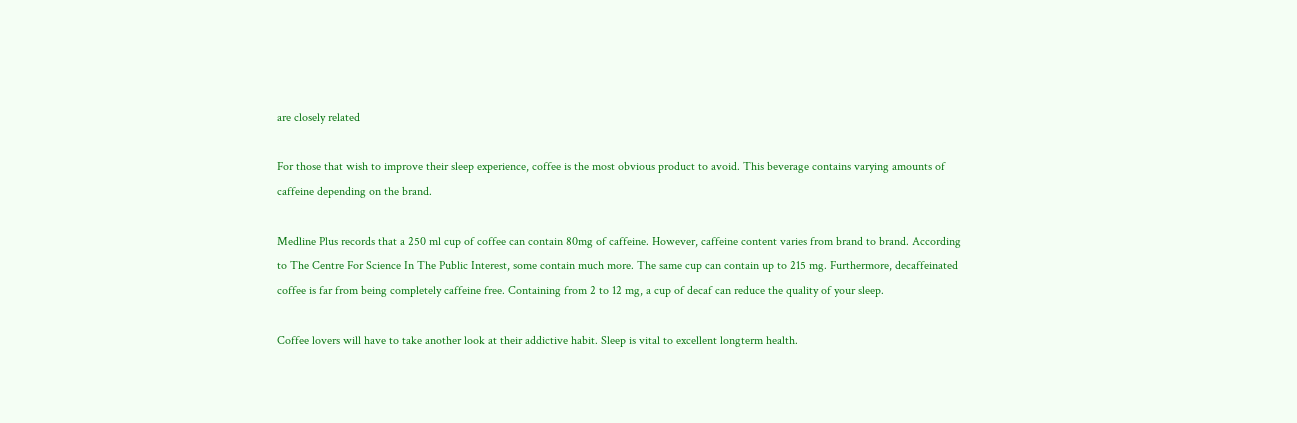are closely related

For those that wish to improve their sleep experience, coffee is the most obvious product to avoid. This beverage contains varying amounts of caffeine depending on the brand.

Medline Plus records that a 250 ml cup of coffee can contain 80mg of caffeine. However, caffeine content varies from brand to brand. According to The Centre For Science In The Public Interest, some contain much more. The same cup can contain up to 215 mg. Furthermore, decaffeinated coffee is far from being completely caffeine free. Containing from 2 to 12 mg, a cup of decaf can reduce the quality of your sleep.

Coffee lovers will have to take another look at their addictive habit. Sleep is vital to excellent longterm health.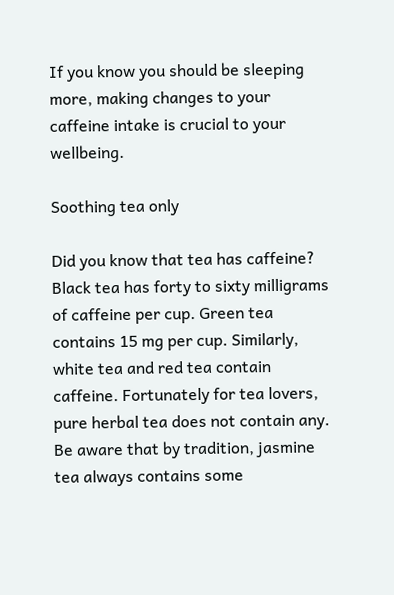If you know you should be sleeping more, making changes to your caffeine intake is crucial to your wellbeing.

Soothing tea only

Did you know that tea has caffeine? Black tea has forty to sixty milligrams of caffeine per cup. Green tea contains 15 mg per cup. Similarly, white tea and red tea contain caffeine. Fortunately for tea lovers, pure herbal tea does not contain any. Be aware that by tradition, jasmine tea always contains some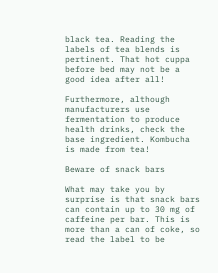black tea. Reading the labels of tea blends is pertinent. That hot cuppa before bed may not be a good idea after all!

Furthermore, although manufacturers use fermentation to produce health drinks, check the base ingredient. Kombucha is made from tea!

Beware of snack bars

What may take you by surprise is that snack bars can contain up to 30 mg of caffeine per bar. This is more than a can of coke, so read the label to be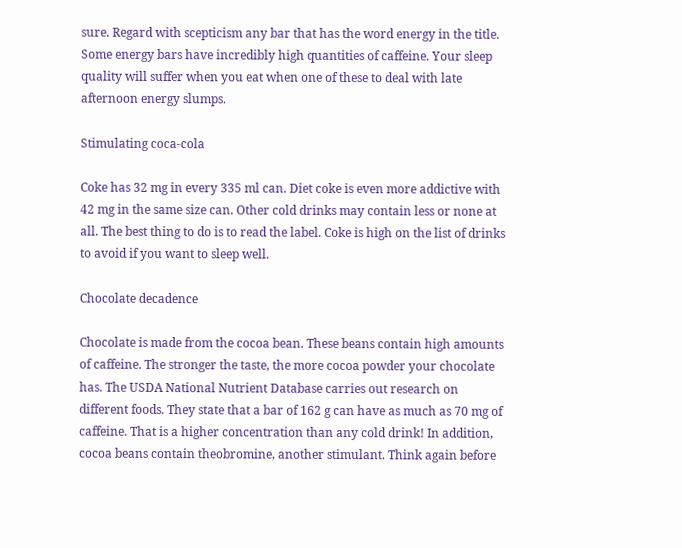sure. Regard with scepticism any bar that has the word energy in the title. Some energy bars have incredibly high quantities of caffeine. Your sleep quality will suffer when you eat when one of these to deal with late afternoon energy slumps.

Stimulating coca-cola

Coke has 32 mg in every 335 ml can. Diet coke is even more addictive with 42 mg in the same size can. Other cold drinks may contain less or none at all. The best thing to do is to read the label. Coke is high on the list of drinks to avoid if you want to sleep well.

Chocolate decadence

Chocolate is made from the cocoa bean. These beans contain high amounts of caffeine. The stronger the taste, the more cocoa powder your chocolate has. The USDA National Nutrient Database carries out research on different foods. They state that a bar of 162 g can have as much as 70 mg of caffeine. That is a higher concentration than any cold drink! In addition, cocoa beans contain theobromine, another stimulant. Think again before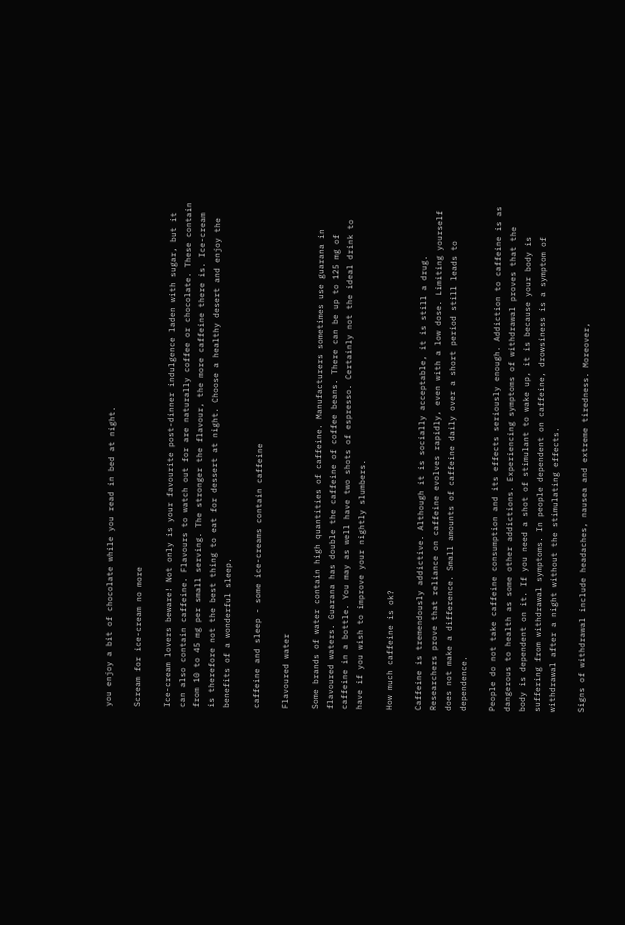you enjoy a bit of chocolate while you read in bed at night.

Scream for ice-cream no more

Ice-cream lovers beware! Not only is your favourite post-dinner indulgence laden with sugar, but it can also contain caffeine. Flavours to watch out for are naturally coffee or chocolate. These contain from 10 to 45 mg per small serving. The stronger the flavour, the more caffeine there is. Ice-cream is therefore not the best thing to eat for dessert at night. Choose a healthy desert and enjoy the benefits of a wonderful sleep.

caffeine and sleep - some ice-creams contain caffeine

Flavoured water

Some brands of water contain high quantities of caffeine. Manufacturers sometimes use guarana in flavoured waters. Guarana has double the caffeine of coffee beans. There can be up to 125 mg of caffeine in a bottle. You may as well have two shots of espresso. Certainly not the ideal drink to have if you wish to improve your nightly slumbers.

How much caffeine is ok?

Caffeine is tremendously addictive. Although it is socially acceptable, it is still a drug. Researchers prove that reliance on caffeine evolves rapidly, even with a low dose. Limiting yourself does not make a difference. Small amounts of caffeine daily over a short period still leads to dependence.

People do not take caffeine consumption and its effects seriously enough. Addiction to caffeine is as dangerous to health as some other addictions. Experiencing symptoms of withdrawal proves that the body is dependent on it. If you need a shot of stimulant to wake up, it is because your body is suffering from withdrawal symptoms. In people dependent on caffeine, drowsiness is a symptom of withdrawal after a night without the stimulating effects.

Signs of withdrawal include headaches, nausea and extreme tiredness. Moreover,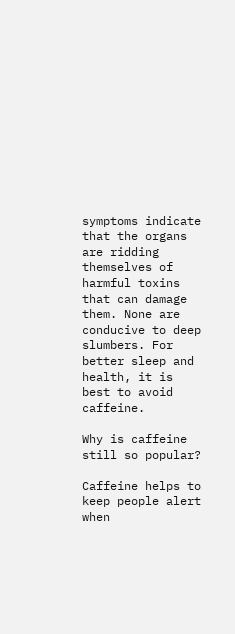symptoms indicate that the organs are ridding themselves of harmful toxins that can damage them. None are conducive to deep slumbers. For better sleep and health, it is best to avoid caffeine.

Why is caffeine still so popular?

Caffeine helps to keep people alert when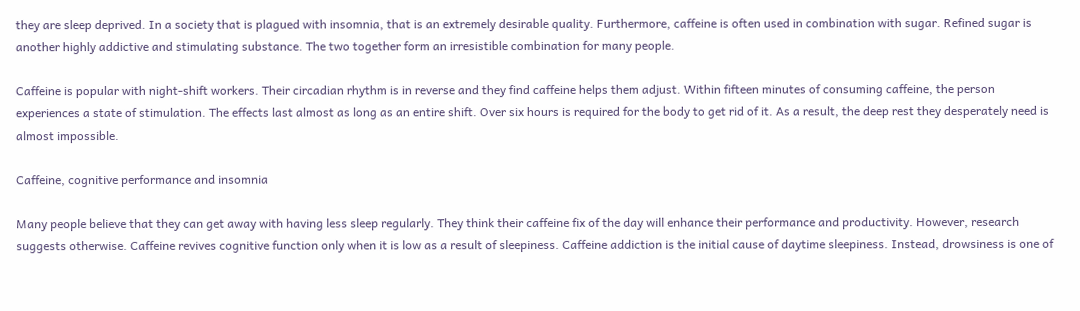they are sleep deprived. In a society that is plagued with insomnia, that is an extremely desirable quality. Furthermore, caffeine is often used in combination with sugar. Refined sugar is another highly addictive and stimulating substance. The two together form an irresistible combination for many people.

Caffeine is popular with night-shift workers. Their circadian rhythm is in reverse and they find caffeine helps them adjust. Within fifteen minutes of consuming caffeine, the person experiences a state of stimulation. The effects last almost as long as an entire shift. Over six hours is required for the body to get rid of it. As a result, the deep rest they desperately need is almost impossible.

Caffeine, cognitive performance and insomnia

Many people believe that they can get away with having less sleep regularly. They think their caffeine fix of the day will enhance their performance and productivity. However, research suggests otherwise. Caffeine revives cognitive function only when it is low as a result of sleepiness. Caffeine addiction is the initial cause of daytime sleepiness. Instead, drowsiness is one of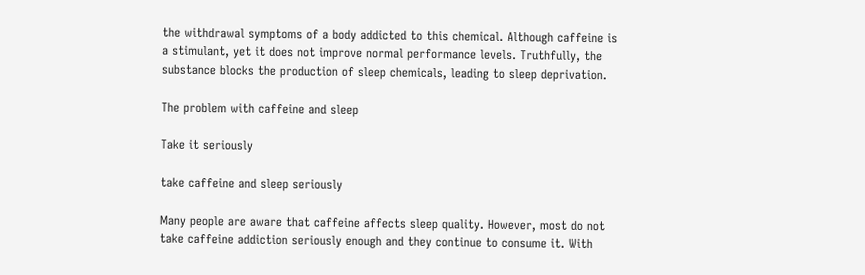the withdrawal symptoms of a body addicted to this chemical. Although caffeine is a stimulant, yet it does not improve normal performance levels. Truthfully, the substance blocks the production of sleep chemicals, leading to sleep deprivation.

The problem with caffeine and sleep

Take it seriously

take caffeine and sleep seriously

Many people are aware that caffeine affects sleep quality. However, most do not take caffeine addiction seriously enough and they continue to consume it. With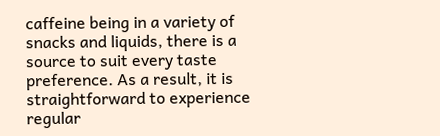caffeine being in a variety of snacks and liquids, there is a source to suit every taste preference. As a result, it is straightforward to experience regular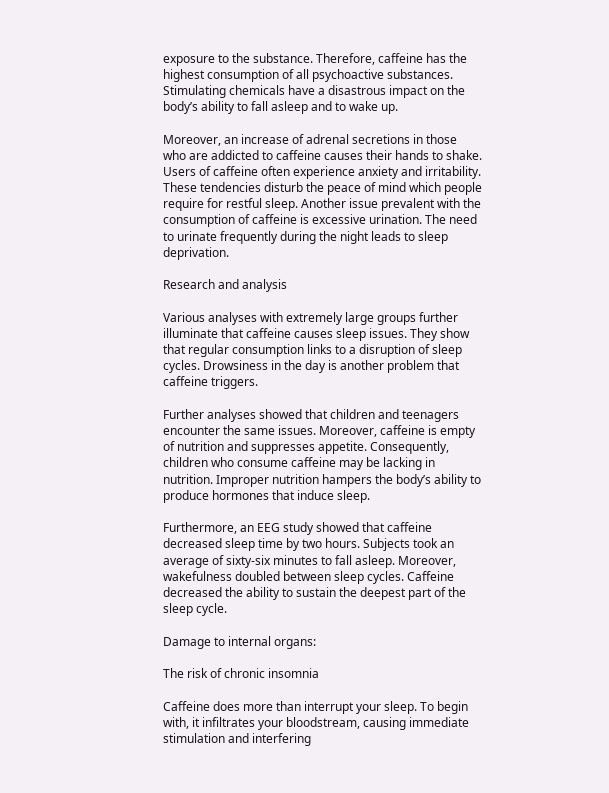exposure to the substance. Therefore, caffeine has the highest consumption of all psychoactive substances. Stimulating chemicals have a disastrous impact on the body’s ability to fall asleep and to wake up.

Moreover, an increase of adrenal secretions in those who are addicted to caffeine causes their hands to shake. Users of caffeine often experience anxiety and irritability. These tendencies disturb the peace of mind which people require for restful sleep. Another issue prevalent with the consumption of caffeine is excessive urination. The need to urinate frequently during the night leads to sleep deprivation.

Research and analysis

Various analyses with extremely large groups further illuminate that caffeine causes sleep issues. They show that regular consumption links to a disruption of sleep cycles. Drowsiness in the day is another problem that caffeine triggers.

Further analyses showed that children and teenagers encounter the same issues. Moreover, caffeine is empty of nutrition and suppresses appetite. Consequently, children who consume caffeine may be lacking in nutrition. Improper nutrition hampers the body’s ability to produce hormones that induce sleep.

Furthermore, an EEG study showed that caffeine decreased sleep time by two hours. Subjects took an average of sixty-six minutes to fall asleep. Moreover, wakefulness doubled between sleep cycles. Caffeine decreased the ability to sustain the deepest part of the sleep cycle.

Damage to internal organs:

The risk of chronic insomnia

Caffeine does more than interrupt your sleep. To begin with, it infiltrates your bloodstream, causing immediate stimulation and interfering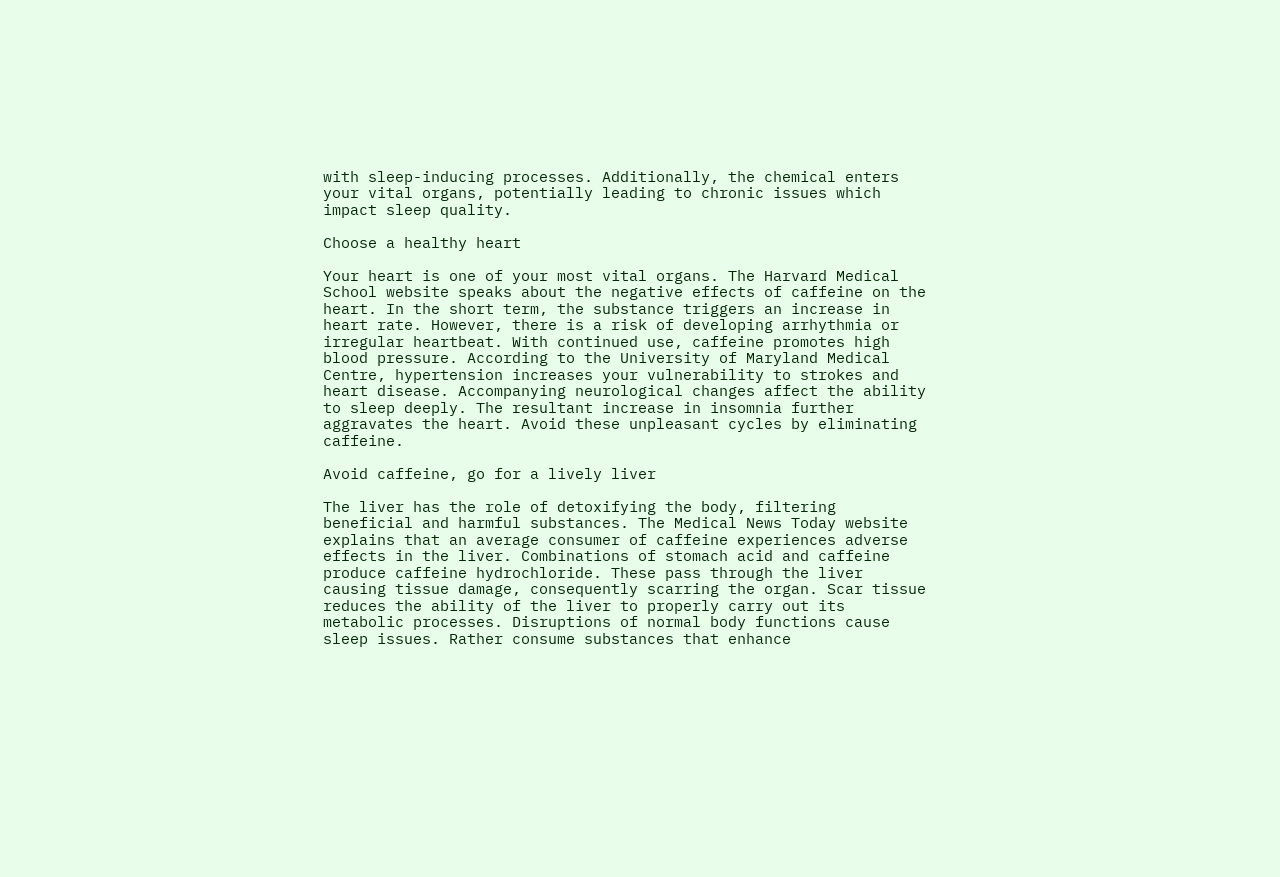with sleep-inducing processes. Additionally, the chemical enters your vital organs, potentially leading to chronic issues which impact sleep quality.

Choose a healthy heart

Your heart is one of your most vital organs. The Harvard Medical School website speaks about the negative effects of caffeine on the heart. In the short term, the substance triggers an increase in heart rate. However, there is a risk of developing arrhythmia or irregular heartbeat. With continued use, caffeine promotes high blood pressure. According to the University of Maryland Medical Centre, hypertension increases your vulnerability to strokes and heart disease. Accompanying neurological changes affect the ability to sleep deeply. The resultant increase in insomnia further aggravates the heart. Avoid these unpleasant cycles by eliminating caffeine.

Avoid caffeine, go for a lively liver

The liver has the role of detoxifying the body, filtering beneficial and harmful substances. The Medical News Today website explains that an average consumer of caffeine experiences adverse effects in the liver. Combinations of stomach acid and caffeine produce caffeine hydrochloride. These pass through the liver causing tissue damage, consequently scarring the organ. Scar tissue reduces the ability of the liver to properly carry out its metabolic processes. Disruptions of normal body functions cause sleep issues. Rather consume substances that enhance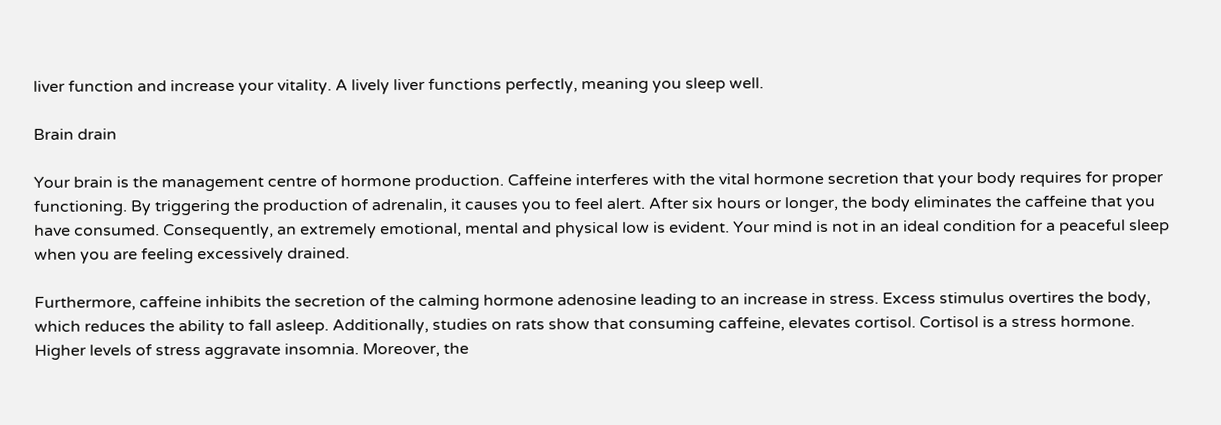liver function and increase your vitality. A lively liver functions perfectly, meaning you sleep well.

Brain drain

Your brain is the management centre of hormone production. Caffeine interferes with the vital hormone secretion that your body requires for proper functioning. By triggering the production of adrenalin, it causes you to feel alert. After six hours or longer, the body eliminates the caffeine that you have consumed. Consequently, an extremely emotional, mental and physical low is evident. Your mind is not in an ideal condition for a peaceful sleep when you are feeling excessively drained.

Furthermore, caffeine inhibits the secretion of the calming hormone adenosine leading to an increase in stress. Excess stimulus overtires the body, which reduces the ability to fall asleep. Additionally, studies on rats show that consuming caffeine, elevates cortisol. Cortisol is a stress hormone. Higher levels of stress aggravate insomnia. Moreover, the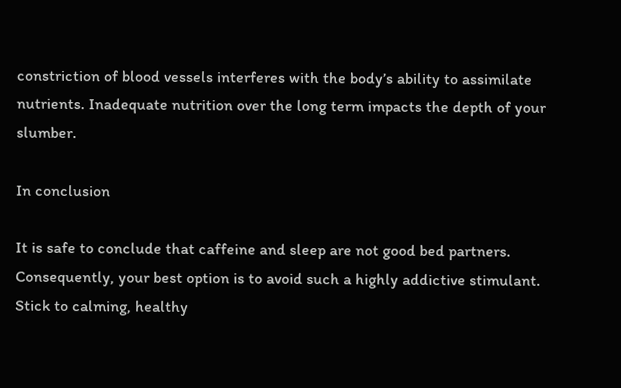constriction of blood vessels interferes with the body’s ability to assimilate nutrients. Inadequate nutrition over the long term impacts the depth of your slumber.

In conclusion

It is safe to conclude that caffeine and sleep are not good bed partners. Consequently, your best option is to avoid such a highly addictive stimulant. Stick to calming, healthy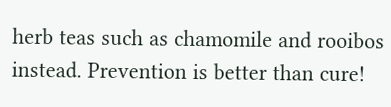herb teas such as chamomile and rooibos instead. Prevention is better than cure!